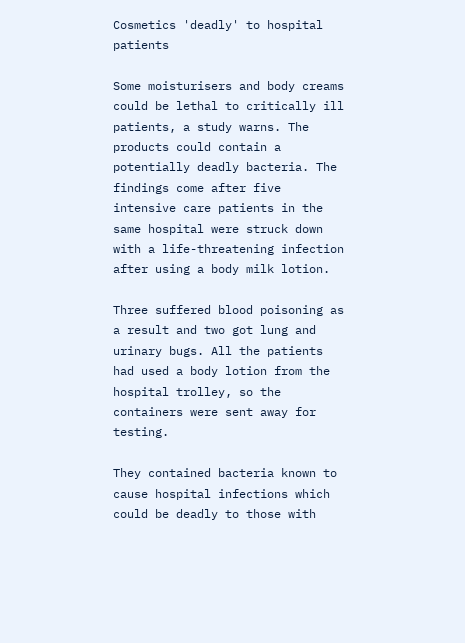Cosmetics 'deadly' to hospital patients

Some moisturisers and body creams could be lethal to critically ill patients, a study warns. The products could contain a potentially deadly bacteria. The findings come after five intensive care patients in the same hospital were struck down with a life-threatening infection after using a body milk lotion.

Three suffered blood poisoning as a result and two got lung and urinary bugs. All the patients had used a body lotion from the hospital trolley, so the containers were sent away for testing.

They contained bacteria known to cause hospital infections which could be deadly to those with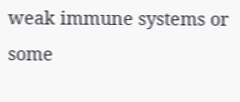weak immune systems or some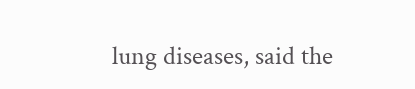lung diseases, said the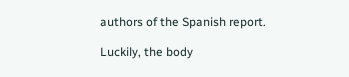authors of the Spanish report.

Luckily, the body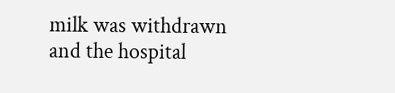milk was withdrawn and the hospital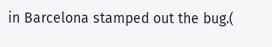in Barcelona stamped out the bug.(